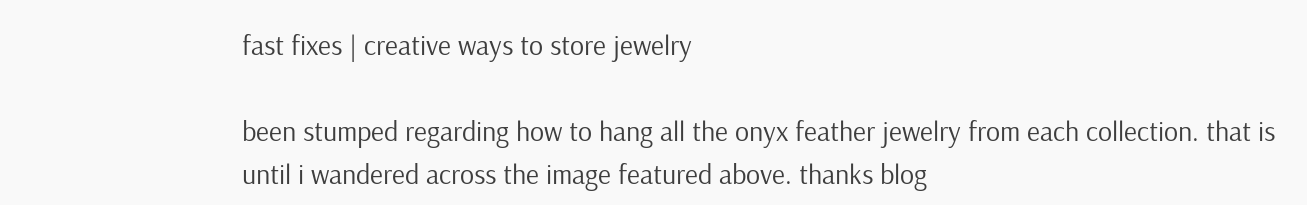fast fixes | creative ways to store jewelry

been stumped regarding how to hang all the onyx feather jewelry from each collection. that is until i wandered across the image featured above. thanks blog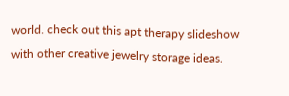world. check out this apt therapy slideshow with other creative jewelry storage ideas.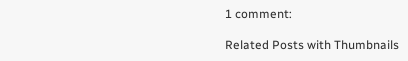1 comment:

Related Posts with Thumbnails